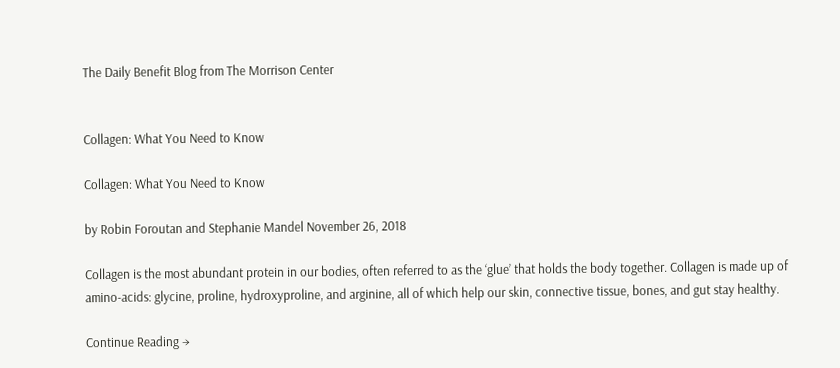The Daily Benefit Blog from The Morrison Center


Collagen: What You Need to Know

Collagen: What You Need to Know

by Robin Foroutan and Stephanie Mandel November 26, 2018

Collagen is the most abundant protein in our bodies, often referred to as the ‘glue’ that holds the body together. Collagen is made up of amino-acids: glycine, proline, hydroxyproline, and arginine, all of which help our skin, connective tissue, bones, and gut stay healthy.

Continue Reading →